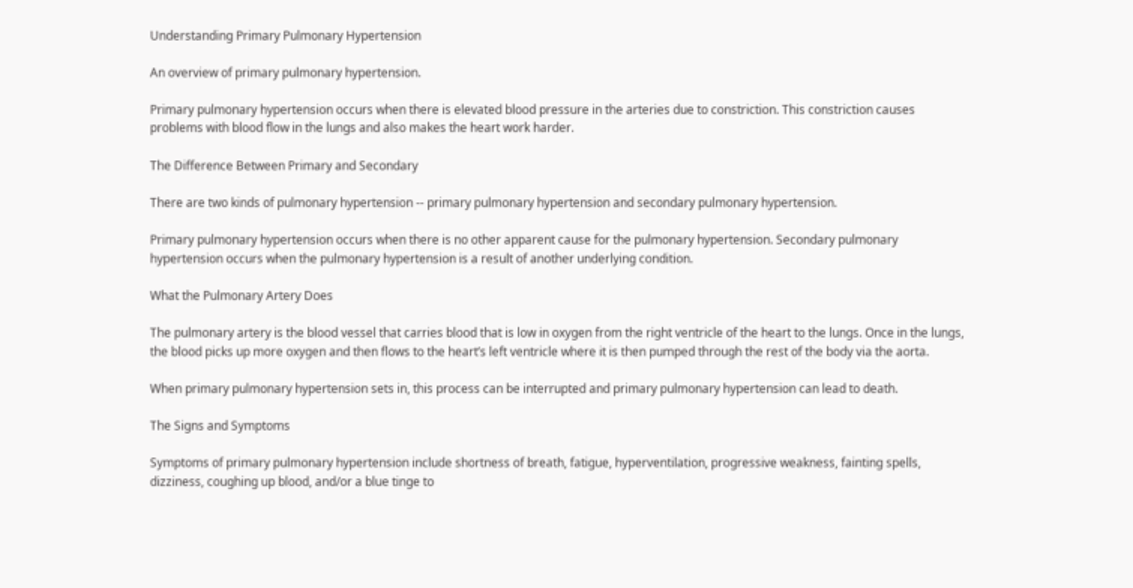Understanding Primary Pulmonary Hypertension

An overview of primary pulmonary hypertension.

Primary pulmonary hypertension occurs when there is elevated blood pressure in the arteries due to constriction. This constriction causes problems with blood flow in the lungs and also makes the heart work harder.

The Difference Between Primary and Secondary

There are two kinds of pulmonary hypertension -- primary pulmonary hypertension and secondary pulmonary hypertension.

Primary pulmonary hypertension occurs when there is no other apparent cause for the pulmonary hypertension. Secondary pulmonary hypertension occurs when the pulmonary hypertension is a result of another underlying condition.

What the Pulmonary Artery Does

The pulmonary artery is the blood vessel that carries blood that is low in oxygen from the right ventricle of the heart to the lungs. Once in the lungs, the blood picks up more oxygen and then flows to the heart’s left ventricle where it is then pumped through the rest of the body via the aorta.

When primary pulmonary hypertension sets in, this process can be interrupted and primary pulmonary hypertension can lead to death.

The Signs and Symptoms

Symptoms of primary pulmonary hypertension include shortness of breath, fatigue, hyperventilation, progressive weakness, fainting spells, dizziness, coughing up blood, and/or a blue tinge to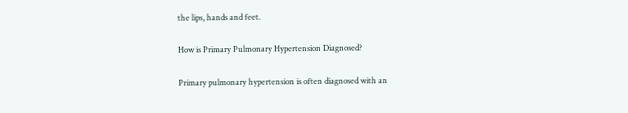the lips, hands and feet.

How is Primary Pulmonary Hypertension Diagnosed?

Primary pulmonary hypertension is often diagnosed with an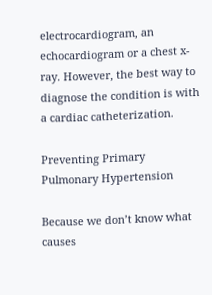electrocardiogram, an echocardiogram or a chest x-ray. However, the best way to diagnose the condition is with a cardiac catheterization.

Preventing Primary Pulmonary Hypertension

Because we don’t know what causes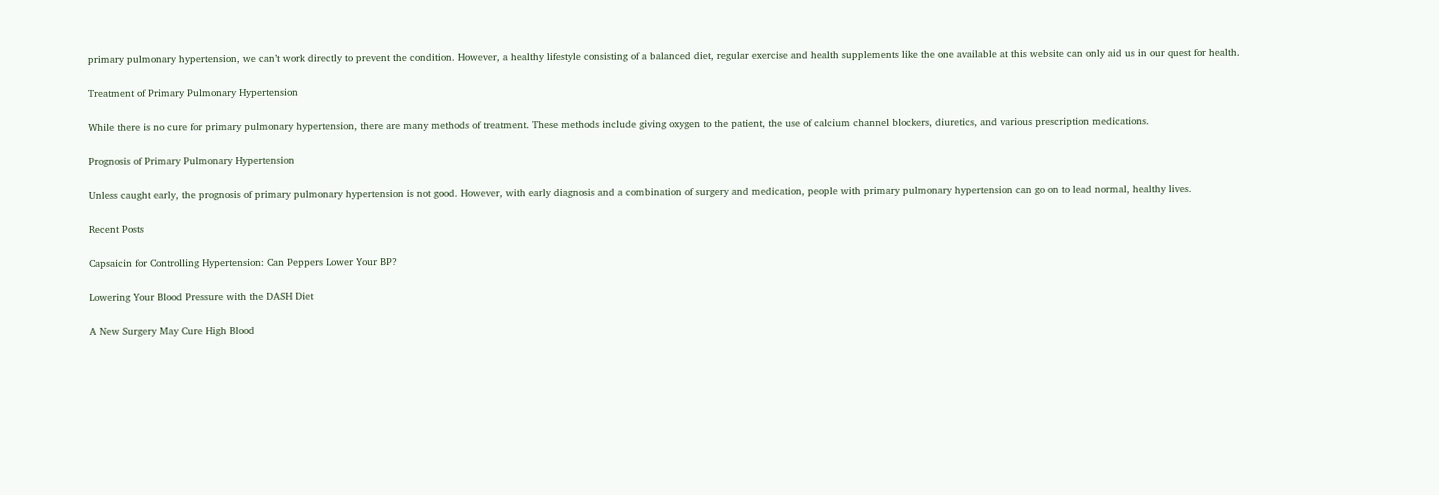primary pulmonary hypertension, we can’t work directly to prevent the condition. However, a healthy lifestyle consisting of a balanced diet, regular exercise and health supplements like the one available at this website can only aid us in our quest for health.

Treatment of Primary Pulmonary Hypertension

While there is no cure for primary pulmonary hypertension, there are many methods of treatment. These methods include giving oxygen to the patient, the use of calcium channel blockers, diuretics, and various prescription medications.

Prognosis of Primary Pulmonary Hypertension

Unless caught early, the prognosis of primary pulmonary hypertension is not good. However, with early diagnosis and a combination of surgery and medication, people with primary pulmonary hypertension can go on to lead normal, healthy lives.

Recent Posts

Capsaicin for Controlling Hypertension: Can Peppers Lower Your BP?

Lowering Your Blood Pressure with the DASH Diet

A New Surgery May Cure High Blood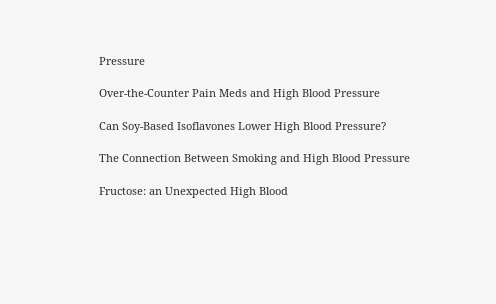Pressure

Over-the-Counter Pain Meds and High Blood Pressure

Can Soy-Based Isoflavones Lower High Blood Pressure?

The Connection Between Smoking and High Blood Pressure

Fructose: an Unexpected High Blood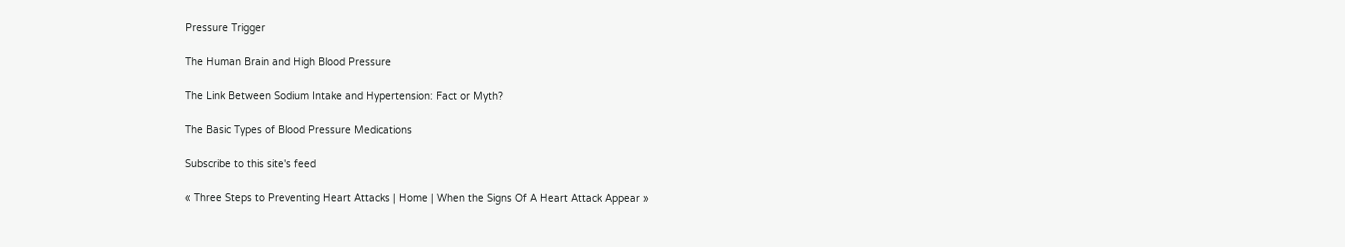Pressure Trigger

The Human Brain and High Blood Pressure

The Link Between Sodium Intake and Hypertension: Fact or Myth?

The Basic Types of Blood Pressure Medications

Subscribe to this site's feed

« Three Steps to Preventing Heart Attacks | Home | When the Signs Of A Heart Attack Appear »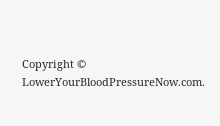Copyright © LowerYourBloodPressureNow.com.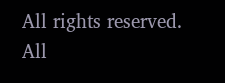All rights reserved.
All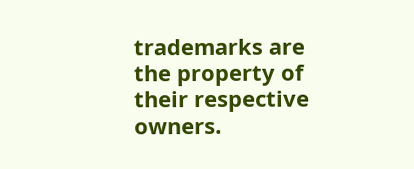trademarks are the property of their respective owners.